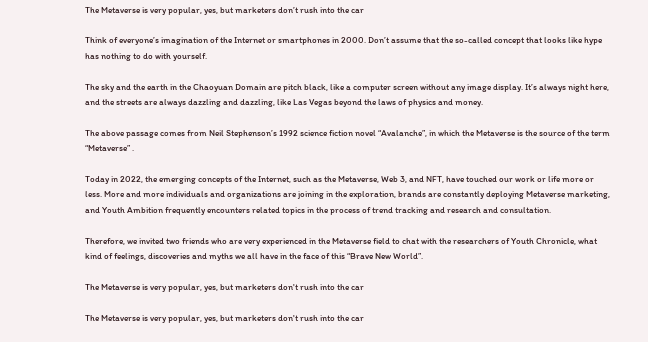The Metaverse is very popular, yes, but marketers don’t rush into the car

Think of everyone’s imagination of the Internet or smartphones in 2000. Don’t assume that the so-called concept that looks like hype has nothing to do with yourself.

The sky and the earth in the Chaoyuan Domain are pitch black, like a computer screen without any image display. It’s always night here, and the streets are always dazzling and dazzling, like Las Vegas beyond the laws of physics and money.

The above passage comes from Neil Stephenson’s 1992 science fiction novel “Avalanche”, in which the Metaverse is the source of the term “Metaverse” .

Today in 2022, the emerging concepts of the Internet, such as the Metaverse, Web 3, and NFT, have touched our work or life more or less. More and more individuals and organizations are joining in the exploration, brands are constantly deploying Metaverse marketing, and Youth Ambition frequently encounters related topics in the process of trend tracking and research and consultation.

Therefore, we invited two friends who are very experienced in the Metaverse field to chat with the researchers of Youth Chronicle, what kind of feelings, discoveries and myths we all have in the face of this “Brave New World”.

The Metaverse is very popular, yes, but marketers don't rush into the car

The Metaverse is very popular, yes, but marketers don't rush into the car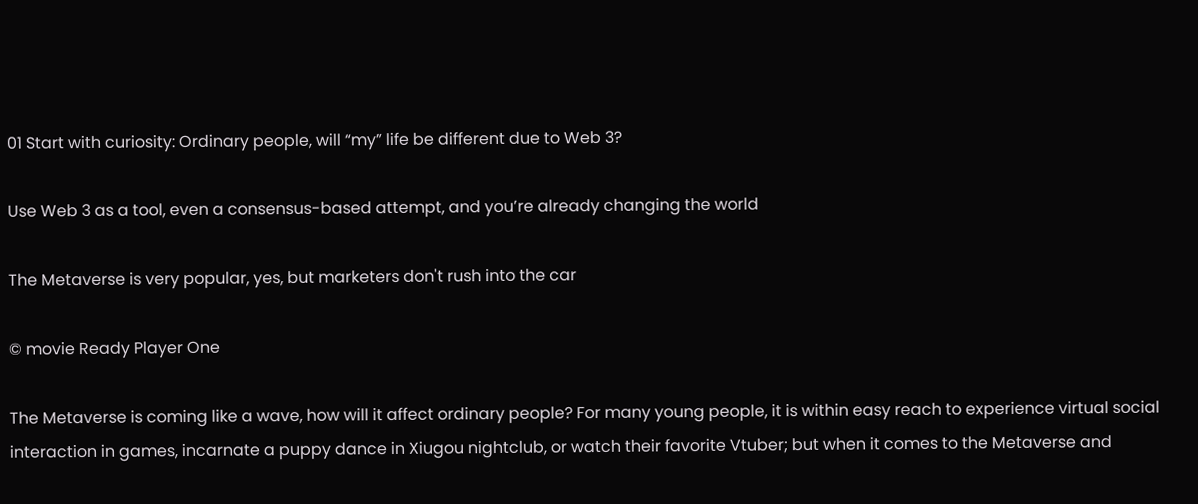01 Start with curiosity: Ordinary people, will “my” life be different due to Web 3?

Use Web 3 as a tool, even a consensus-based attempt, and you’re already changing the world

The Metaverse is very popular, yes, but marketers don't rush into the car

© movie Ready Player One

The Metaverse is coming like a wave, how will it affect ordinary people? For many young people, it is within easy reach to experience virtual social interaction in games, incarnate a puppy dance in Xiugou nightclub, or watch their favorite Vtuber; but when it comes to the Metaverse and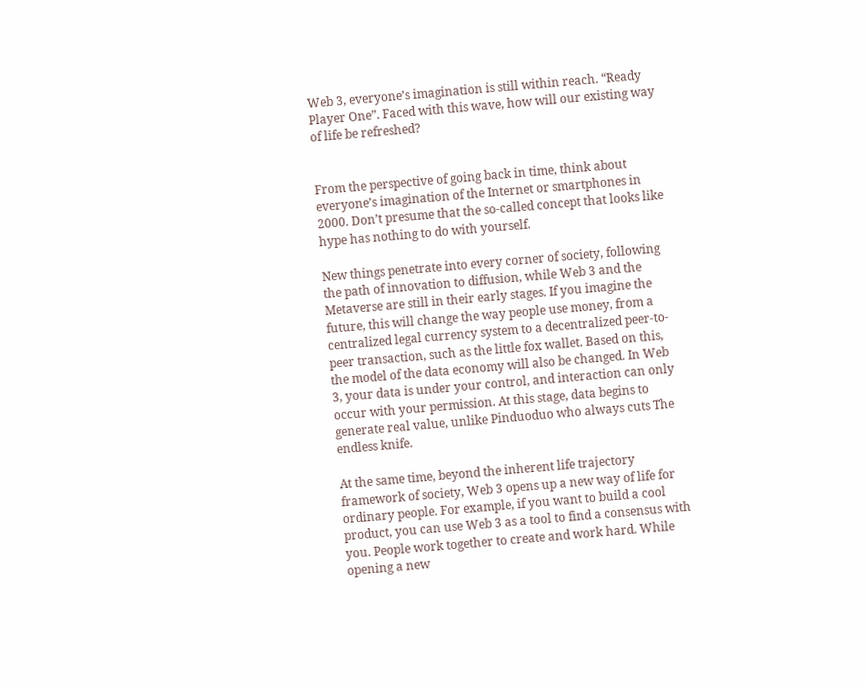Web 3, everyone’s imagination is still within reach. “Ready Player One”. Faced with this wave, how will our existing way of life be refreshed?


From the perspective of going back in time, think about everyone’s imagination of the Internet or smartphones in 2000. Don’t presume that the so-called concept that looks like hype has nothing to do with yourself.

New things penetrate into every corner of society, following the path of innovation to diffusion, while Web 3 and the Metaverse are still in their early stages. If you imagine the future, this will change the way people use money, from a centralized legal currency system to a decentralized peer-to-peer transaction, such as the little fox wallet. Based on this, the model of the data economy will also be changed. In Web 3, your data is under your control, and interaction can only occur with your permission. At this stage, data begins to generate real value, unlike Pinduoduo who always cuts The endless knife.

At the same time, beyond the inherent life trajectory framework of society, Web 3 opens up a new way of life for ordinary people. For example, if you want to build a cool product, you can use Web 3 as a tool to find a consensus with you. People work together to create and work hard. While opening a new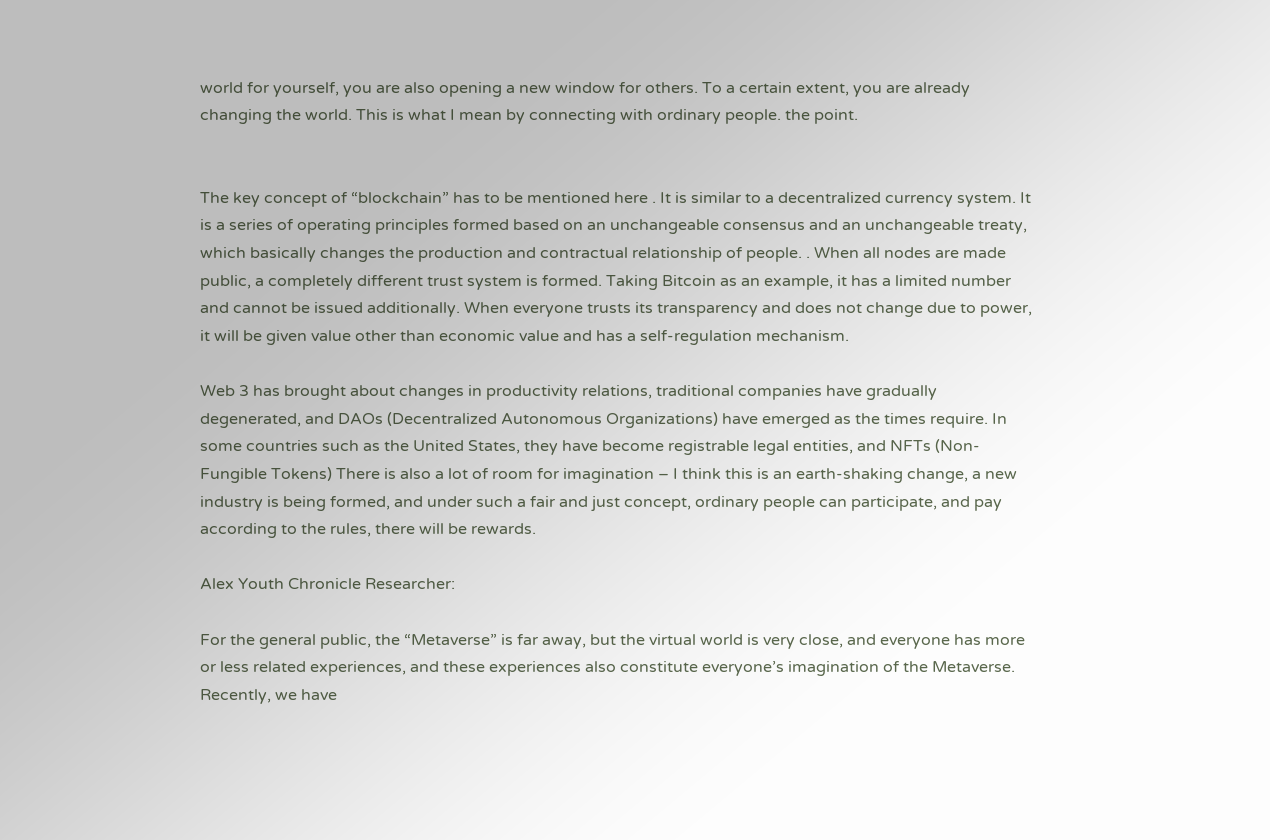world for yourself, you are also opening a new window for others. To a certain extent, you are already changing the world. This is what I mean by connecting with ordinary people. the point.


The key concept of “blockchain” has to be mentioned here . It is similar to a decentralized currency system. It is a series of operating principles formed based on an unchangeable consensus and an unchangeable treaty, which basically changes the production and contractual relationship of people. . When all nodes are made public, a completely different trust system is formed. Taking Bitcoin as an example, it has a limited number and cannot be issued additionally. When everyone trusts its transparency and does not change due to power, it will be given value other than economic value and has a self-regulation mechanism.

Web 3 has brought about changes in productivity relations, traditional companies have gradually degenerated, and DAOs (Decentralized Autonomous Organizations) have emerged as the times require. In some countries such as the United States, they have become registrable legal entities, and NFTs (Non-Fungible Tokens) There is also a lot of room for imagination – I think this is an earth-shaking change, a new industry is being formed, and under such a fair and just concept, ordinary people can participate, and pay according to the rules, there will be rewards.

Alex Youth Chronicle Researcher:

For the general public, the “Metaverse” is far away, but the virtual world is very close, and everyone has more or less related experiences, and these experiences also constitute everyone’s imagination of the Metaverse. Recently, we have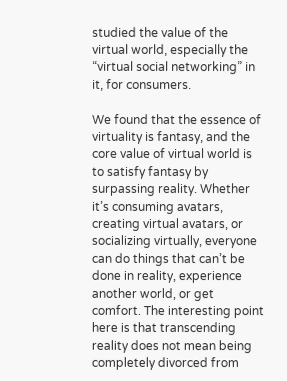studied the value of the virtual world, especially the “virtual social networking” in it, for consumers.

We found that the essence of virtuality is fantasy, and the core value of virtual world is to satisfy fantasy by surpassing reality. Whether it’s consuming avatars, creating virtual avatars, or socializing virtually, everyone can do things that can’t be done in reality, experience another world, or get comfort. The interesting point here is that transcending reality does not mean being completely divorced from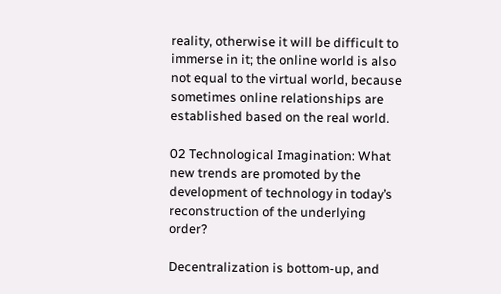reality, otherwise it will be difficult to immerse in it; the online world is also not equal to the virtual world, because sometimes online relationships are established based on the real world.

02 Technological Imagination: What new trends are promoted by the development of technology in today’s reconstruction of the underlying order?

Decentralization is bottom-up, and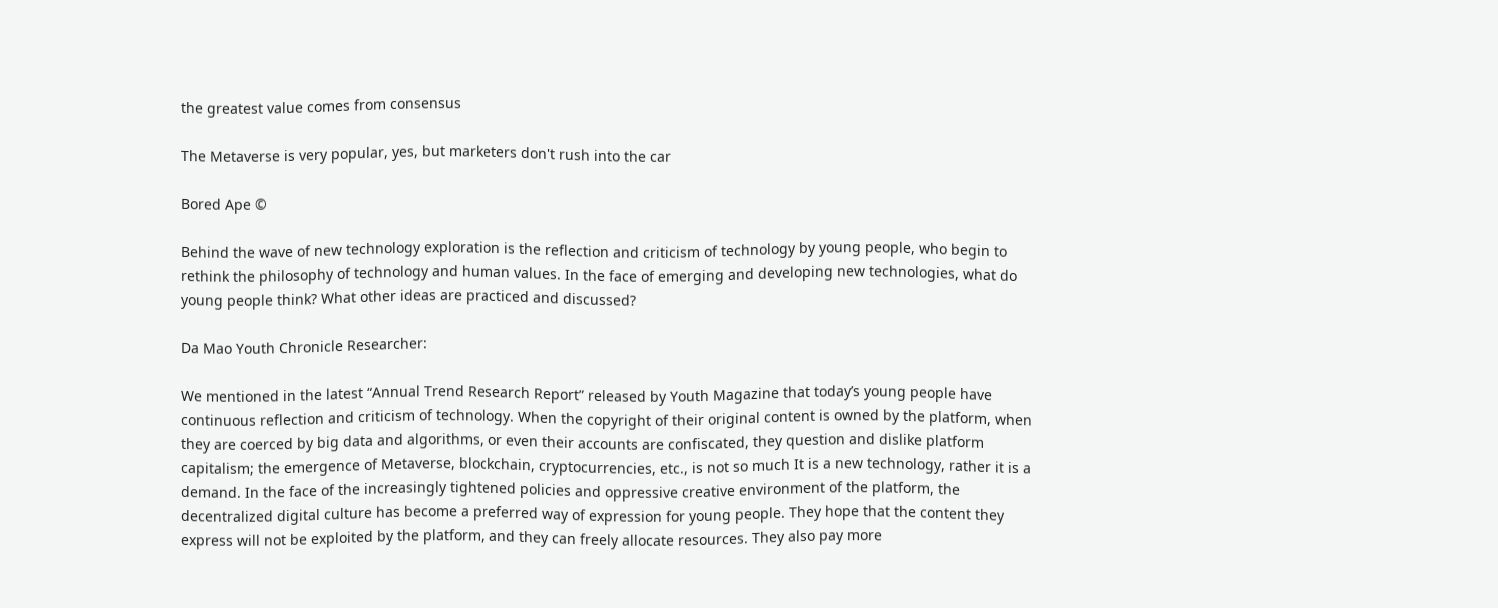the greatest value comes from consensus

The Metaverse is very popular, yes, but marketers don't rush into the car

Bored Ape ©

Behind the wave of new technology exploration is the reflection and criticism of technology by young people, who begin to rethink the philosophy of technology and human values. In the face of emerging and developing new technologies, what do young people think? What other ideas are practiced and discussed?

Da Mao Youth Chronicle Researcher:

We mentioned in the latest “Annual Trend Research Report” released by Youth Magazine that today’s young people have continuous reflection and criticism of technology. When the copyright of their original content is owned by the platform, when they are coerced by big data and algorithms, or even their accounts are confiscated, they question and dislike platform capitalism; the emergence of Metaverse, blockchain, cryptocurrencies, etc., is not so much It is a new technology, rather it is a demand. In the face of the increasingly tightened policies and oppressive creative environment of the platform, the decentralized digital culture has become a preferred way of expression for young people. They hope that the content they express will not be exploited by the platform, and they can freely allocate resources. They also pay more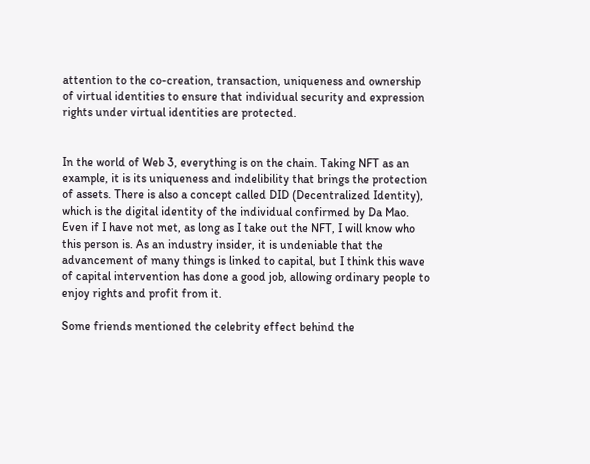attention to the co-creation, transaction, uniqueness and ownership of virtual identities to ensure that individual security and expression rights under virtual identities are protected.


In the world of Web 3, everything is on the chain. Taking NFT as an example, it is its uniqueness and indelibility that brings the protection of assets. There is also a concept called DID (Decentralized Identity), which is the digital identity of the individual confirmed by Da Mao. Even if I have not met, as long as I take out the NFT, I will know who this person is. As an industry insider, it is undeniable that the advancement of many things is linked to capital, but I think this wave of capital intervention has done a good job, allowing ordinary people to enjoy rights and profit from it.

Some friends mentioned the celebrity effect behind the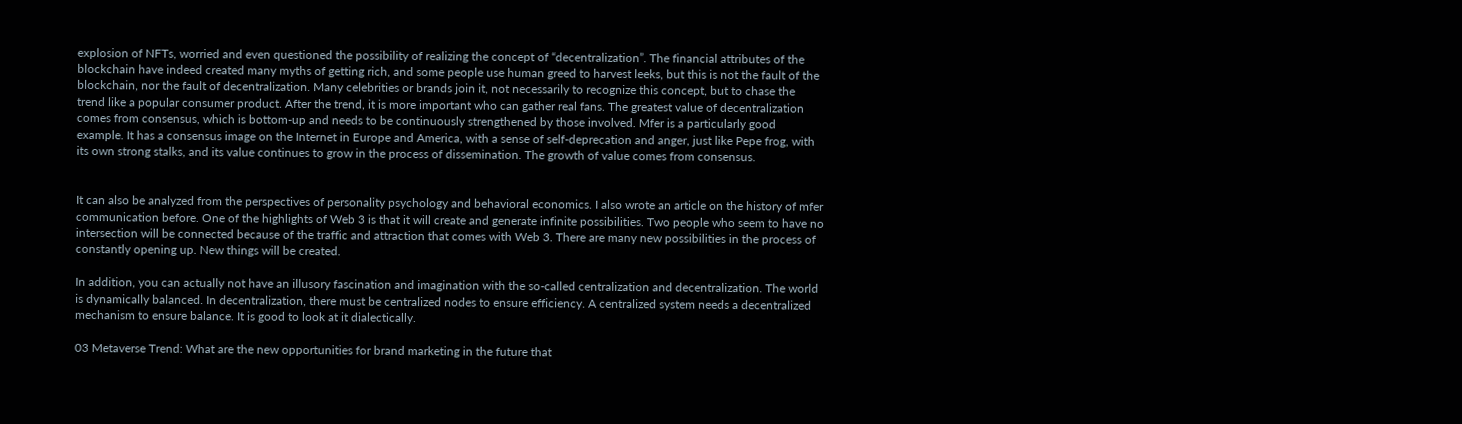explosion of NFTs, worried and even questioned the possibility of realizing the concept of “decentralization”. The financial attributes of the blockchain have indeed created many myths of getting rich, and some people use human greed to harvest leeks, but this is not the fault of the blockchain, nor the fault of decentralization. Many celebrities or brands join it, not necessarily to recognize this concept, but to chase the trend like a popular consumer product. After the trend, it is more important who can gather real fans. The greatest value of decentralization comes from consensus, which is bottom-up and needs to be continuously strengthened by those involved. Mfer is a particularly good example. It has a consensus image on the Internet in Europe and America, with a sense of self-deprecation and anger, just like Pepe frog, with its own strong stalks, and its value continues to grow in the process of dissemination. The growth of value comes from consensus.


It can also be analyzed from the perspectives of personality psychology and behavioral economics. I also wrote an article on the history of mfer communication before. One of the highlights of Web 3 is that it will create and generate infinite possibilities. Two people who seem to have no intersection will be connected because of the traffic and attraction that comes with Web 3. There are many new possibilities in the process of constantly opening up. New things will be created.

In addition, you can actually not have an illusory fascination and imagination with the so-called centralization and decentralization. The world is dynamically balanced. In decentralization, there must be centralized nodes to ensure efficiency. A centralized system needs a decentralized mechanism to ensure balance. It is good to look at it dialectically.

03 Metaverse Trend: What are the new opportunities for brand marketing in the future that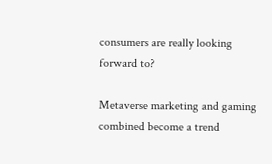consumers are really looking forward to?

Metaverse marketing and gaming combined become a trend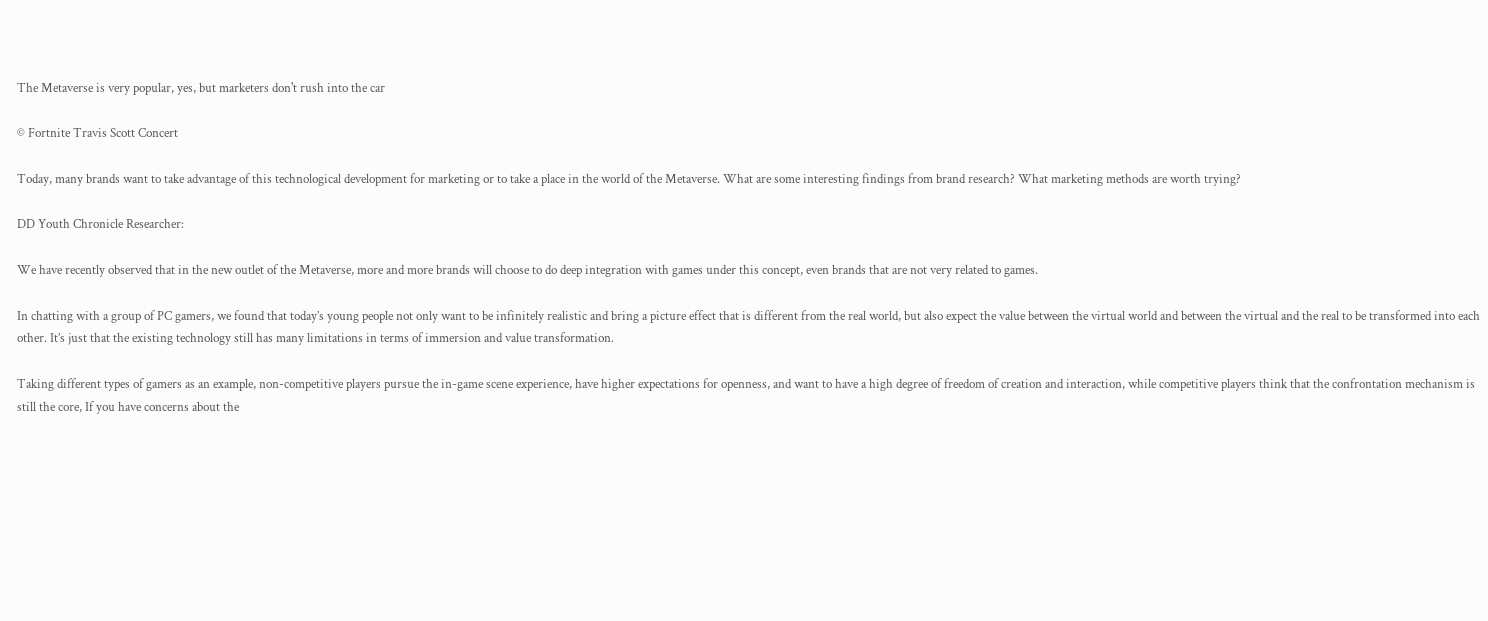The Metaverse is very popular, yes, but marketers don't rush into the car

© Fortnite Travis Scott Concert

Today, many brands want to take advantage of this technological development for marketing or to take a place in the world of the Metaverse. What are some interesting findings from brand research? What marketing methods are worth trying?

DD Youth Chronicle Researcher:

We have recently observed that in the new outlet of the Metaverse, more and more brands will choose to do deep integration with games under this concept, even brands that are not very related to games.

In chatting with a group of PC gamers, we found that today’s young people not only want to be infinitely realistic and bring a picture effect that is different from the real world, but also expect the value between the virtual world and between the virtual and the real to be transformed into each other. It’s just that the existing technology still has many limitations in terms of immersion and value transformation.

Taking different types of gamers as an example, non-competitive players pursue the in-game scene experience, have higher expectations for openness, and want to have a high degree of freedom of creation and interaction, while competitive players think that the confrontation mechanism is still the core, If you have concerns about the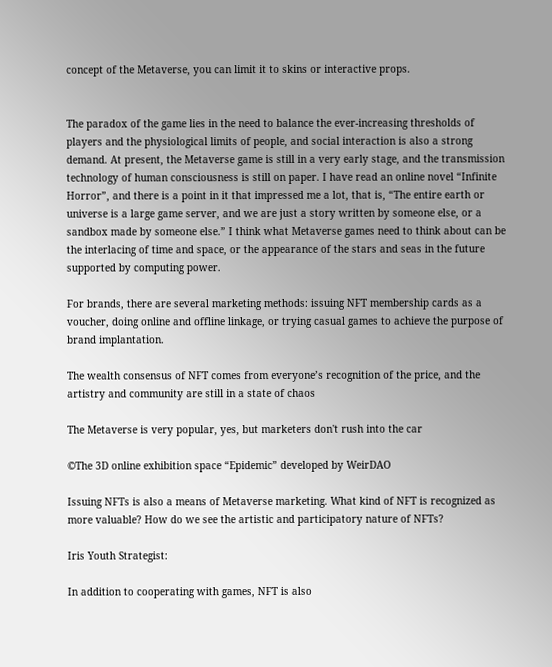concept of the Metaverse, you can limit it to skins or interactive props.


The paradox of the game lies in the need to balance the ever-increasing thresholds of players and the physiological limits of people, and social interaction is also a strong demand. At present, the Metaverse game is still in a very early stage, and the transmission technology of human consciousness is still on paper. I have read an online novel “Infinite Horror”, and there is a point in it that impressed me a lot, that is, “The entire earth or universe is a large game server, and we are just a story written by someone else, or a sandbox made by someone else.” I think what Metaverse games need to think about can be the interlacing of time and space, or the appearance of the stars and seas in the future supported by computing power.

For brands, there are several marketing methods: issuing NFT membership cards as a voucher, doing online and offline linkage, or trying casual games to achieve the purpose of brand implantation.

The wealth consensus of NFT comes from everyone’s recognition of the price, and the artistry and community are still in a state of chaos

The Metaverse is very popular, yes, but marketers don't rush into the car

©The 3D online exhibition space “Epidemic” developed by WeirDAO

Issuing NFTs is also a means of Metaverse marketing. What kind of NFT is recognized as more valuable? How do we see the artistic and participatory nature of NFTs?

Iris Youth Strategist:

In addition to cooperating with games, NFT is also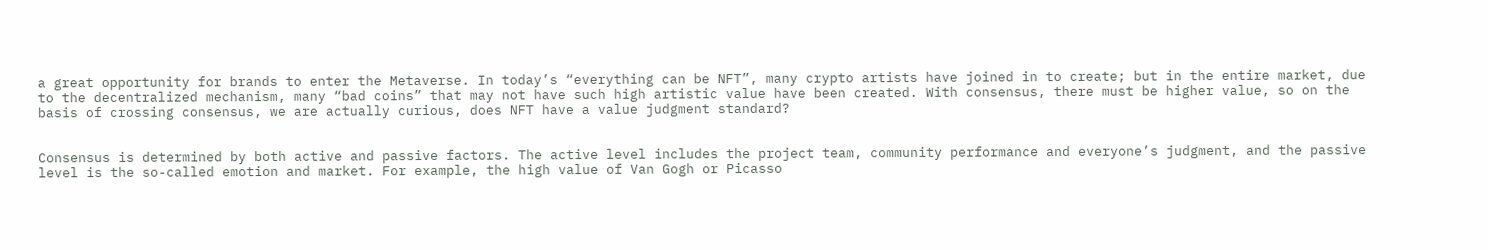a great opportunity for brands to enter the Metaverse. In today’s “everything can be NFT”, many crypto artists have joined in to create; but in the entire market, due to the decentralized mechanism, many “bad coins” that may not have such high artistic value have been created. With consensus, there must be higher value, so on the basis of crossing consensus, we are actually curious, does NFT have a value judgment standard?


Consensus is determined by both active and passive factors. The active level includes the project team, community performance and everyone’s judgment, and the passive level is the so-called emotion and market. For example, the high value of Van Gogh or Picasso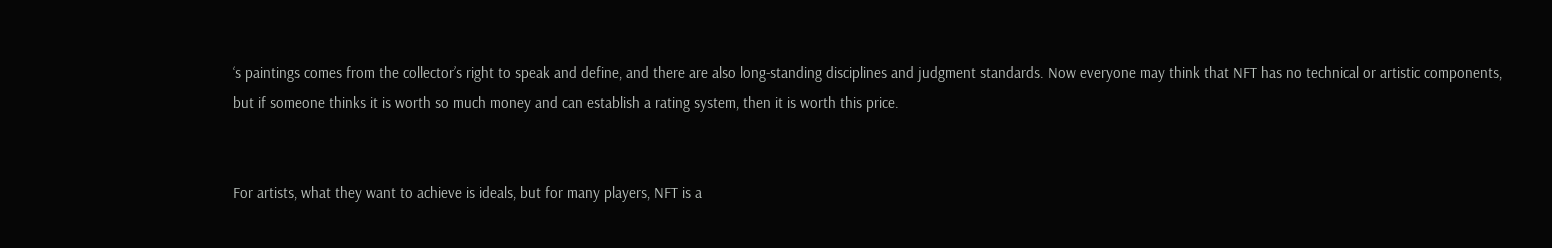‘s paintings comes from the collector’s right to speak and define, and there are also long-standing disciplines and judgment standards. Now everyone may think that NFT has no technical or artistic components, but if someone thinks it is worth so much money and can establish a rating system, then it is worth this price.


For artists, what they want to achieve is ideals, but for many players, NFT is a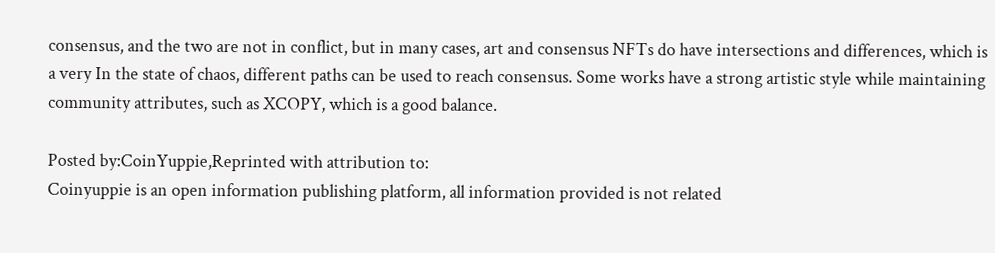consensus, and the two are not in conflict, but in many cases, art and consensus NFTs do have intersections and differences, which is a very In the state of chaos, different paths can be used to reach consensus. Some works have a strong artistic style while maintaining community attributes, such as XCOPY, which is a good balance.

Posted by:CoinYuppie,Reprinted with attribution to:
Coinyuppie is an open information publishing platform, all information provided is not related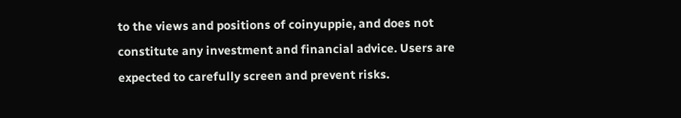to the views and positions of coinyuppie, and does not constitute any investment and financial advice. Users are expected to carefully screen and prevent risks.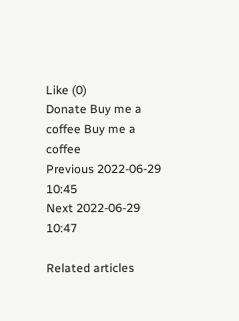Like (0)
Donate Buy me a coffee Buy me a coffee
Previous 2022-06-29 10:45
Next 2022-06-29 10:47

Related articles